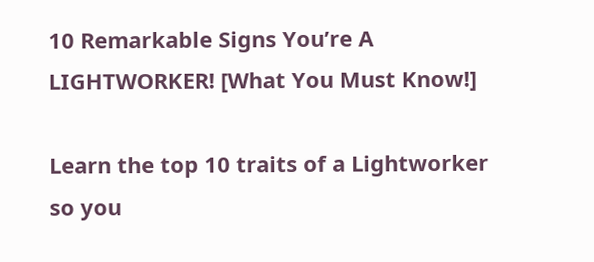10 Remarkable Signs You’re A LIGHTWORKER! [What You Must Know!]

Learn the top 10 traits of a Lightworker so you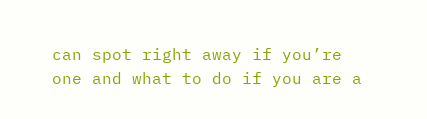can spot right away if you’re one and what to do if you are a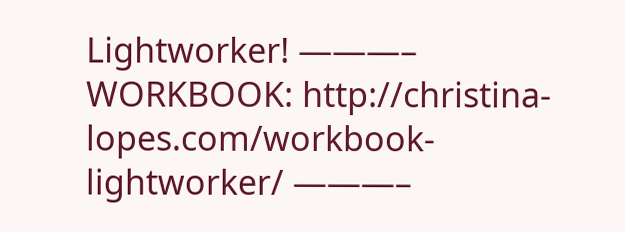Lightworker! ———–  WORKBOOK: http://christina-lopes.com/workbook-lightworker/ ———–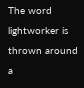The word lightworker is thrown around a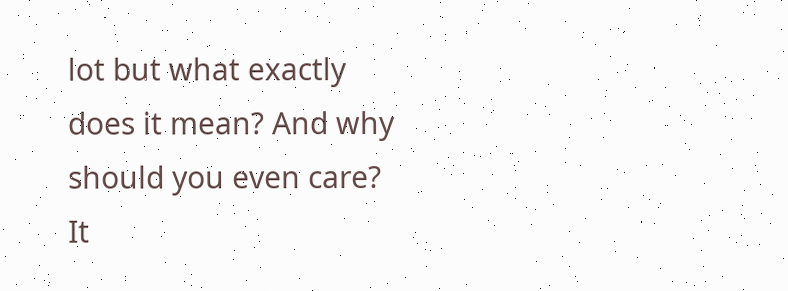lot but what exactly does it mean? And why should you even care? It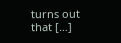turns out that […]